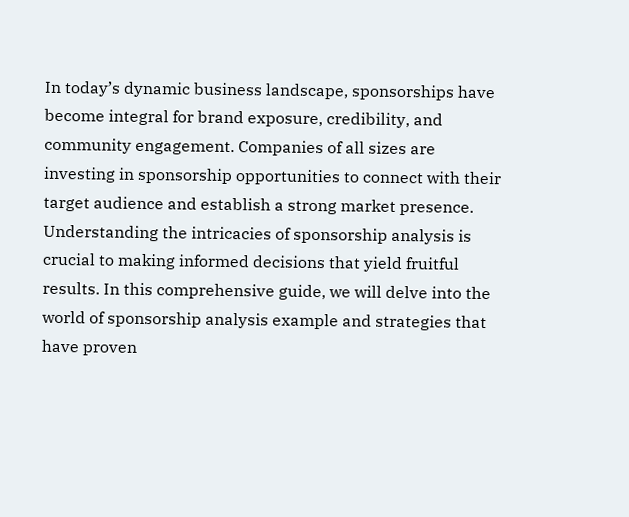In today’s dynamic business landscape, sponsorships have become integral for brand exposure, credibility, and community engagement. Companies of all sizes are investing in sponsorship opportunities to connect with their target audience and establish a strong market presence. Understanding the intricacies of sponsorship analysis is crucial to making informed decisions that yield fruitful results. In this comprehensive guide, we will delve into the world of sponsorship analysis example and strategies that have proven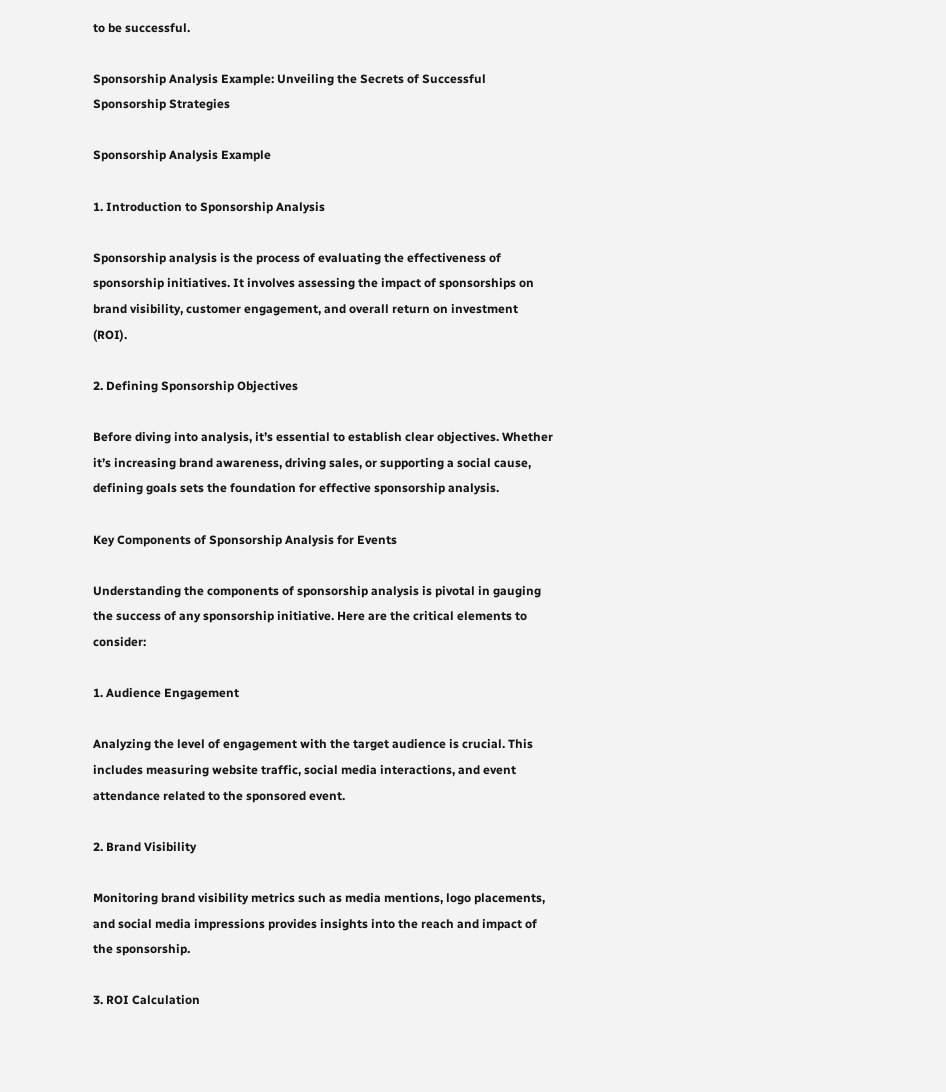to be successful.

Sponsorship Analysis Example: Unveiling the Secrets of Successful Sponsorship Strategies

Sponsorship Analysis Example

1. Introduction to Sponsorship Analysis

Sponsorship analysis is the process of evaluating the effectiveness of sponsorship initiatives. It involves assessing the impact of sponsorships on brand visibility, customer engagement, and overall return on investment (ROI).

2. Defining Sponsorship Objectives

Before diving into analysis, it’s essential to establish clear objectives. Whether it’s increasing brand awareness, driving sales, or supporting a social cause, defining goals sets the foundation for effective sponsorship analysis.

Key Components of Sponsorship Analysis for Events

Understanding the components of sponsorship analysis is pivotal in gauging the success of any sponsorship initiative. Here are the critical elements to consider:

1. Audience Engagement

Analyzing the level of engagement with the target audience is crucial. This includes measuring website traffic, social media interactions, and event attendance related to the sponsored event.

2. Brand Visibility

Monitoring brand visibility metrics such as media mentions, logo placements, and social media impressions provides insights into the reach and impact of the sponsorship.

3. ROI Calculation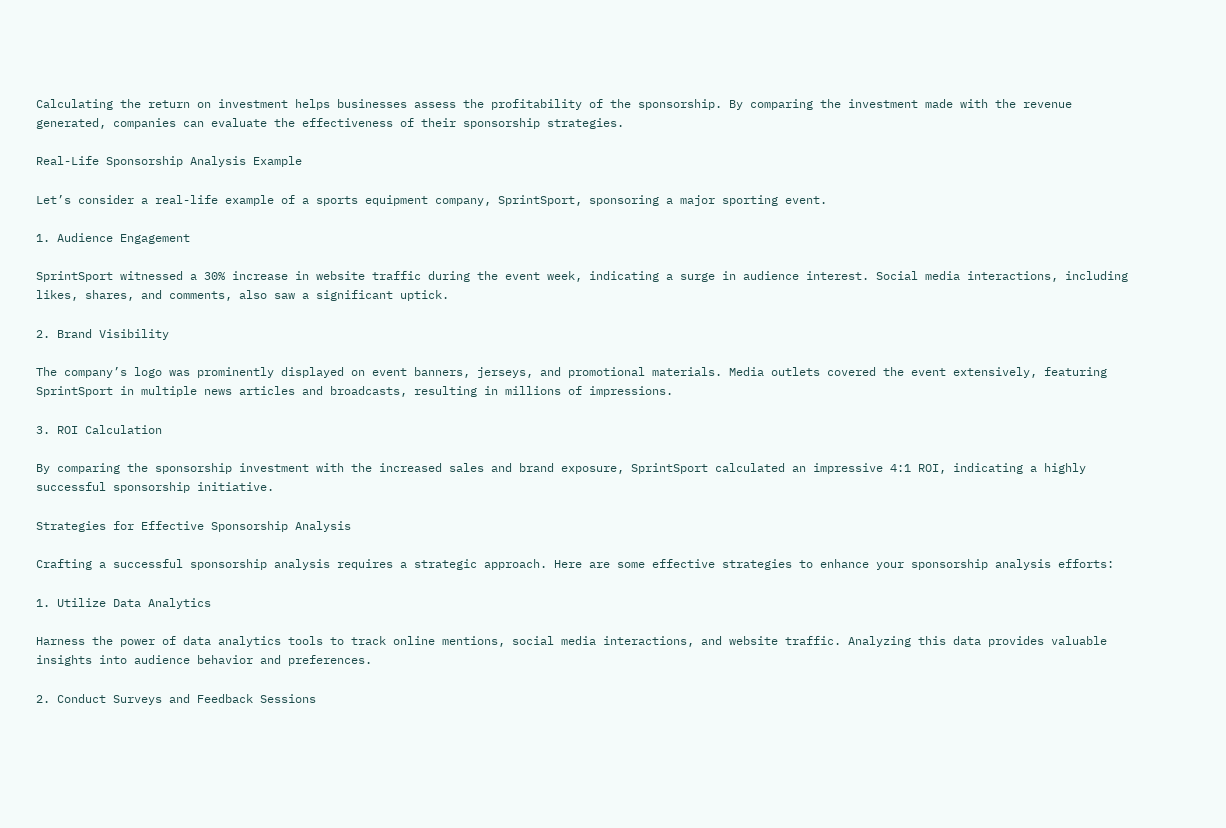Calculating the return on investment helps businesses assess the profitability of the sponsorship. By comparing the investment made with the revenue generated, companies can evaluate the effectiveness of their sponsorship strategies.

Real-Life Sponsorship Analysis Example

Let’s consider a real-life example of a sports equipment company, SprintSport, sponsoring a major sporting event.

1. Audience Engagement

SprintSport witnessed a 30% increase in website traffic during the event week, indicating a surge in audience interest. Social media interactions, including likes, shares, and comments, also saw a significant uptick.

2. Brand Visibility

The company’s logo was prominently displayed on event banners, jerseys, and promotional materials. Media outlets covered the event extensively, featuring SprintSport in multiple news articles and broadcasts, resulting in millions of impressions.

3. ROI Calculation

By comparing the sponsorship investment with the increased sales and brand exposure, SprintSport calculated an impressive 4:1 ROI, indicating a highly successful sponsorship initiative.

Strategies for Effective Sponsorship Analysis

Crafting a successful sponsorship analysis requires a strategic approach. Here are some effective strategies to enhance your sponsorship analysis efforts:

1. Utilize Data Analytics

Harness the power of data analytics tools to track online mentions, social media interactions, and website traffic. Analyzing this data provides valuable insights into audience behavior and preferences.

2. Conduct Surveys and Feedback Sessions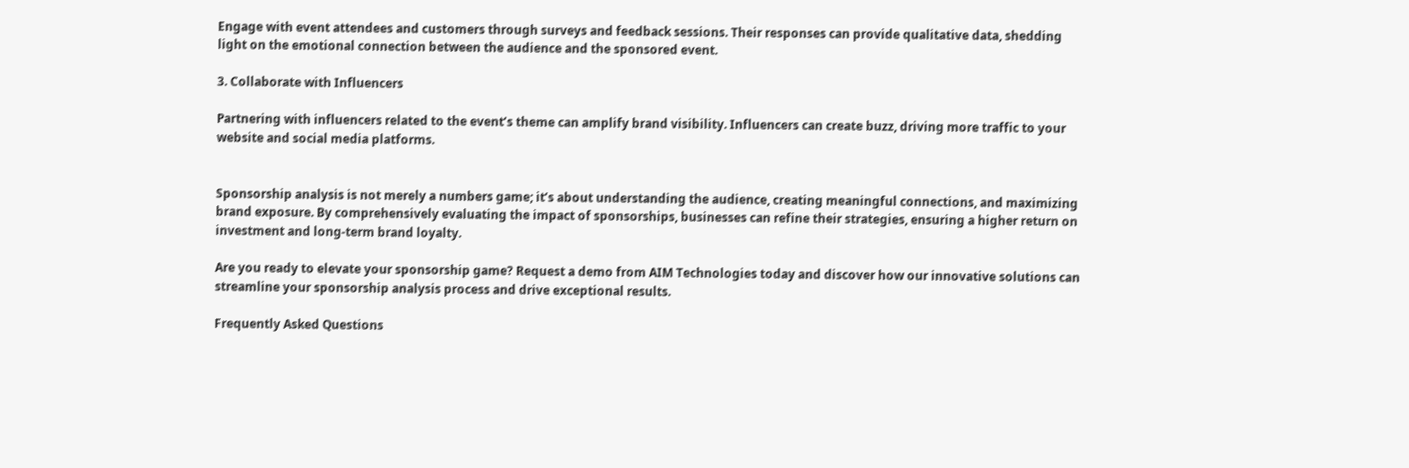Engage with event attendees and customers through surveys and feedback sessions. Their responses can provide qualitative data, shedding light on the emotional connection between the audience and the sponsored event.

3. Collaborate with Influencers

Partnering with influencers related to the event’s theme can amplify brand visibility. Influencers can create buzz, driving more traffic to your website and social media platforms.


Sponsorship analysis is not merely a numbers game; it’s about understanding the audience, creating meaningful connections, and maximizing brand exposure. By comprehensively evaluating the impact of sponsorships, businesses can refine their strategies, ensuring a higher return on investment and long-term brand loyalty.

Are you ready to elevate your sponsorship game? Request a demo from AIM Technologies today and discover how our innovative solutions can streamline your sponsorship analysis process and drive exceptional results.

Frequently Asked Questions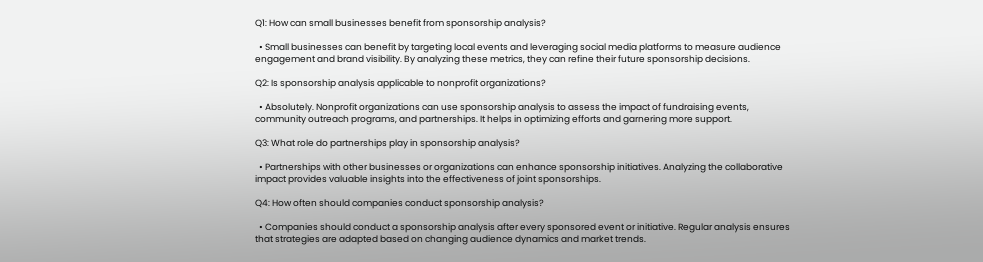Q1: How can small businesses benefit from sponsorship analysis?

  • Small businesses can benefit by targeting local events and leveraging social media platforms to measure audience engagement and brand visibility. By analyzing these metrics, they can refine their future sponsorship decisions.

Q2: Is sponsorship analysis applicable to nonprofit organizations?

  • Absolutely. Nonprofit organizations can use sponsorship analysis to assess the impact of fundraising events, community outreach programs, and partnerships. It helps in optimizing efforts and garnering more support.

Q3: What role do partnerships play in sponsorship analysis?

  • Partnerships with other businesses or organizations can enhance sponsorship initiatives. Analyzing the collaborative impact provides valuable insights into the effectiveness of joint sponsorships.

Q4: How often should companies conduct sponsorship analysis?

  • Companies should conduct a sponsorship analysis after every sponsored event or initiative. Regular analysis ensures that strategies are adapted based on changing audience dynamics and market trends.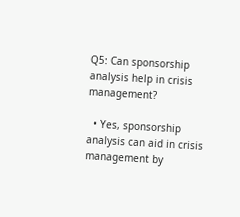Q5: Can sponsorship analysis help in crisis management?

  • Yes, sponsorship analysis can aid in crisis management by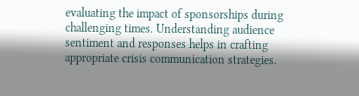evaluating the impact of sponsorships during challenging times. Understanding audience sentiment and responses helps in crafting appropriate crisis communication strategies.